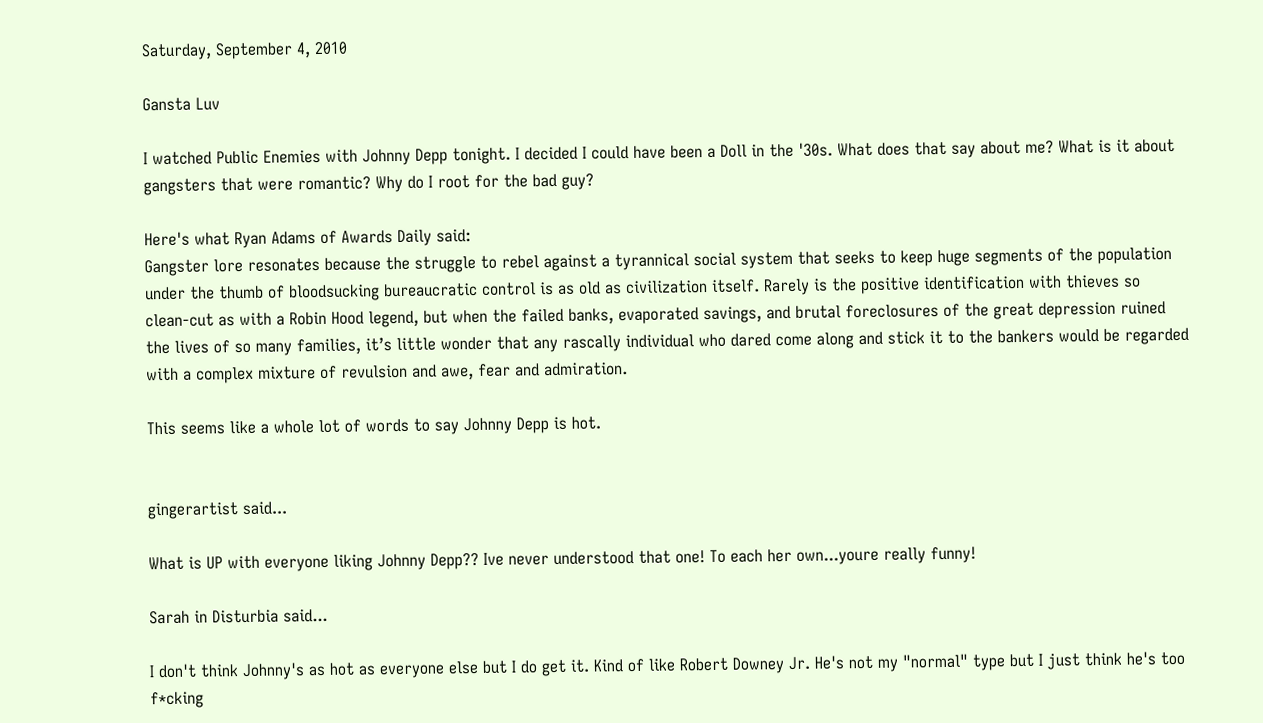Saturday, September 4, 2010

Gansta Luv

I watched Public Enemies with Johnny Depp tonight. I decided I could have been a Doll in the '30s. What does that say about me? What is it about gangsters that were romantic? Why do I root for the bad guy?

Here's what Ryan Adams of Awards Daily said:
Gangster lore resonates because the struggle to rebel against a tyrannical social system that seeks to keep huge segments of the population under the thumb of bloodsucking bureaucratic control is as old as civilization itself. Rarely is the positive identification with thieves so clean-cut as with a Robin Hood legend, but when the failed banks, evaporated savings, and brutal foreclosures of the great depression ruined the lives of so many families, it’s little wonder that any rascally individual who dared come along and stick it to the bankers would be regarded with a complex mixture of revulsion and awe, fear and admiration.

This seems like a whole lot of words to say Johnny Depp is hot.


gingerartist said...

What is UP with everyone liking Johnny Depp?? Ive never understood that one! To each her own...youre really funny!

Sarah in Disturbia said...

I don't think Johnny's as hot as everyone else but I do get it. Kind of like Robert Downey Jr. He's not my "normal" type but I just think he's too f*cking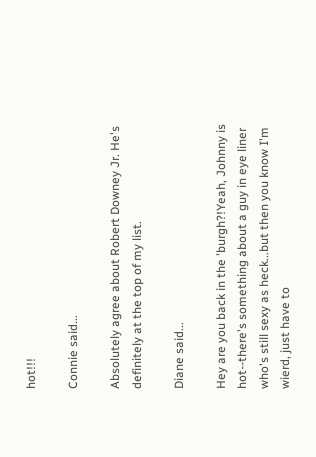hot!!!

Connie said...

Absolutely agree about Robert Downey Jr. He's definitely at the top of my list.

Diane said...

Hey are you back in the 'burgh?!Yeah, Johnny is hot--there's something about a guy in eye liner who's still sexy as heck...but then you know I'm wierd, just have to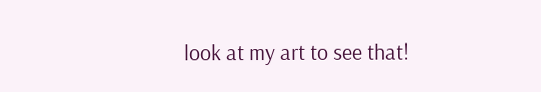look at my art to see that!